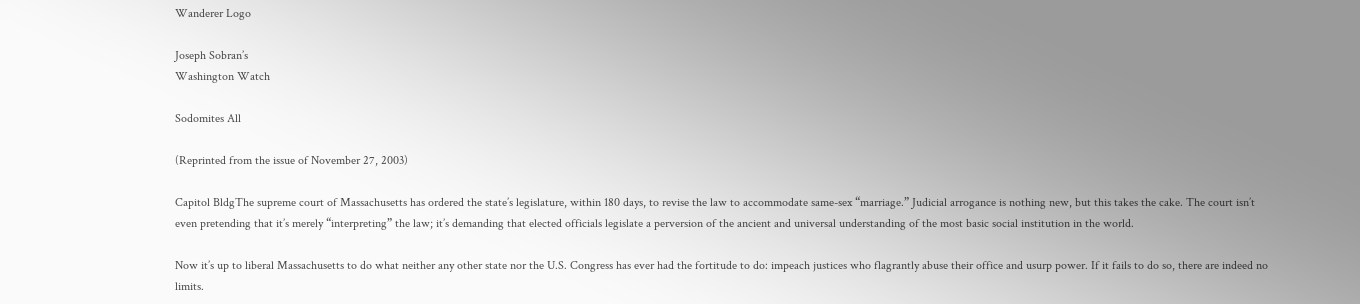Wanderer Logo

Joseph Sobran’s
Washington Watch

Sodomites All

(Reprinted from the issue of November 27, 2003)

Capitol BldgThe supreme court of Massachusetts has ordered the state’s legislature, within 180 days, to revise the law to accommodate same-sex “marriage.” Judicial arrogance is nothing new, but this takes the cake. The court isn’t even pretending that it’s merely “interpreting” the law; it’s demanding that elected officials legislate a perversion of the ancient and universal understanding of the most basic social institution in the world.

Now it’s up to liberal Massachusetts to do what neither any other state nor the U.S. Congress has ever had the fortitude to do: impeach justices who flagrantly abuse their office and usurp power. If it fails to do so, there are indeed no limits.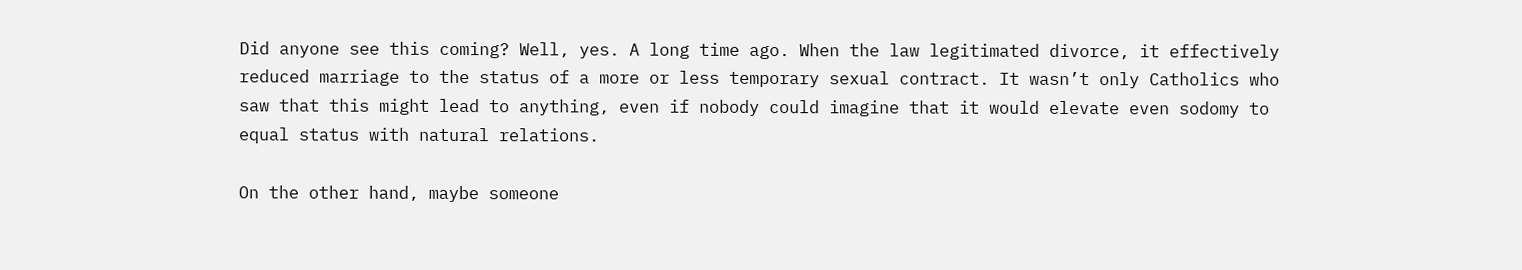Did anyone see this coming? Well, yes. A long time ago. When the law legitimated divorce, it effectively reduced marriage to the status of a more or less temporary sexual contract. It wasn’t only Catholics who saw that this might lead to anything, even if nobody could imagine that it would elevate even sodomy to equal status with natural relations.

On the other hand, maybe someone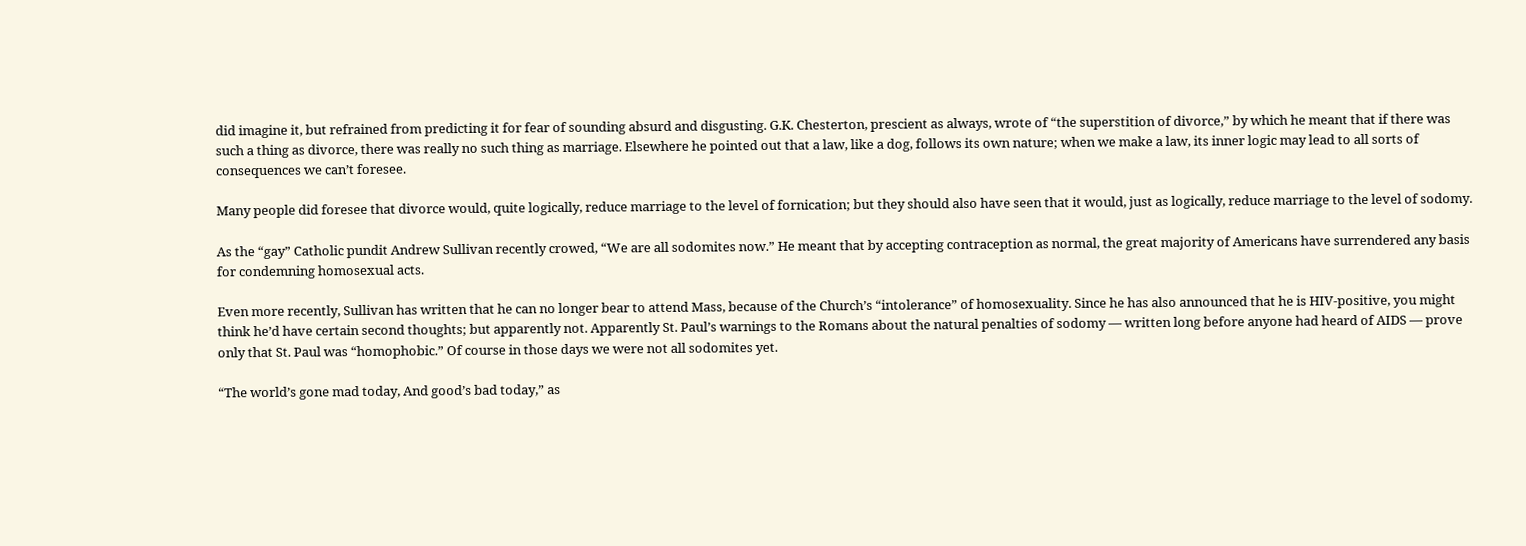did imagine it, but refrained from predicting it for fear of sounding absurd and disgusting. G.K. Chesterton, prescient as always, wrote of “the superstition of divorce,” by which he meant that if there was such a thing as divorce, there was really no such thing as marriage. Elsewhere he pointed out that a law, like a dog, follows its own nature; when we make a law, its inner logic may lead to all sorts of consequences we can’t foresee.

Many people did foresee that divorce would, quite logically, reduce marriage to the level of fornication; but they should also have seen that it would, just as logically, reduce marriage to the level of sodomy.

As the “gay” Catholic pundit Andrew Sullivan recently crowed, “We are all sodomites now.” He meant that by accepting contraception as normal, the great majority of Americans have surrendered any basis for condemning homosexual acts.

Even more recently, Sullivan has written that he can no longer bear to attend Mass, because of the Church’s “intolerance” of homosexuality. Since he has also announced that he is HIV-positive, you might think he’d have certain second thoughts; but apparently not. Apparently St. Paul’s warnings to the Romans about the natural penalties of sodomy — written long before anyone had heard of AIDS — prove only that St. Paul was “homophobic.” Of course in those days we were not all sodomites yet.

“The world’s gone mad today, And good’s bad today,” as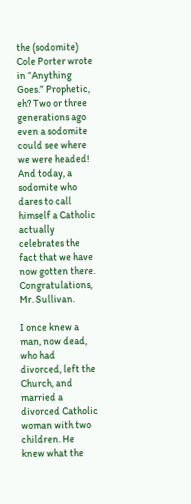the (sodomite) Cole Porter wrote in “Anything Goes.” Prophetic, eh? Two or three generations ago even a sodomite could see where we were headed! And today, a sodomite who dares to call himself a Catholic actually celebrates the fact that we have now gotten there. Congratulations, Mr. Sullivan.

I once knew a man, now dead, who had divorced, left the Church, and married a divorced Catholic woman with two children. He knew what the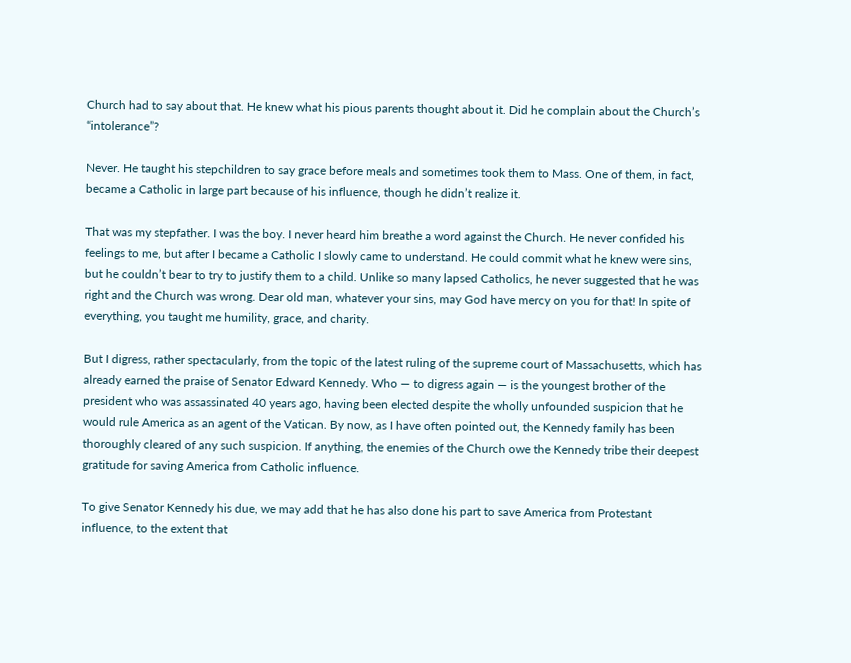Church had to say about that. He knew what his pious parents thought about it. Did he complain about the Church’s “intolerance”?

Never. He taught his stepchildren to say grace before meals and sometimes took them to Mass. One of them, in fact, became a Catholic in large part because of his influence, though he didn’t realize it.

That was my stepfather. I was the boy. I never heard him breathe a word against the Church. He never confided his feelings to me, but after I became a Catholic I slowly came to understand. He could commit what he knew were sins, but he couldn’t bear to try to justify them to a child. Unlike so many lapsed Catholics, he never suggested that he was right and the Church was wrong. Dear old man, whatever your sins, may God have mercy on you for that! In spite of everything, you taught me humility, grace, and charity.

But I digress, rather spectacularly, from the topic of the latest ruling of the supreme court of Massachusetts, which has already earned the praise of Senator Edward Kennedy. Who — to digress again — is the youngest brother of the president who was assassinated 40 years ago, having been elected despite the wholly unfounded suspicion that he would rule America as an agent of the Vatican. By now, as I have often pointed out, the Kennedy family has been thoroughly cleared of any such suspicion. If anything, the enemies of the Church owe the Kennedy tribe their deepest gratitude for saving America from Catholic influence.

To give Senator Kennedy his due, we may add that he has also done his part to save America from Protestant influence, to the extent that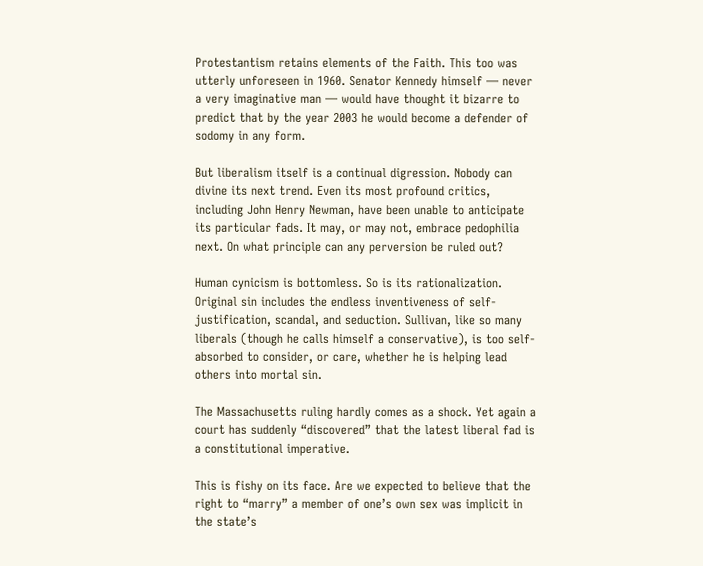Protestantism retains elements of the Faith. This too was utterly unforeseen in 1960. Senator Kennedy himself — never a very imaginative man — would have thought it bizarre to predict that by the year 2003 he would become a defender of sodomy in any form.

But liberalism itself is a continual digression. Nobody can divine its next trend. Even its most profound critics, including John Henry Newman, have been unable to anticipate its particular fads. It may, or may not, embrace pedophilia next. On what principle can any perversion be ruled out?

Human cynicism is bottomless. So is its rationalization. Original sin includes the endless inventiveness of self-justification, scandal, and seduction. Sullivan, like so many liberals (though he calls himself a conservative), is too self-absorbed to consider, or care, whether he is helping lead others into mortal sin.

The Massachusetts ruling hardly comes as a shock. Yet again a court has suddenly “discovered” that the latest liberal fad is a constitutional imperative.

This is fishy on its face. Are we expected to believe that the right to “marry” a member of one’s own sex was implicit in the state’s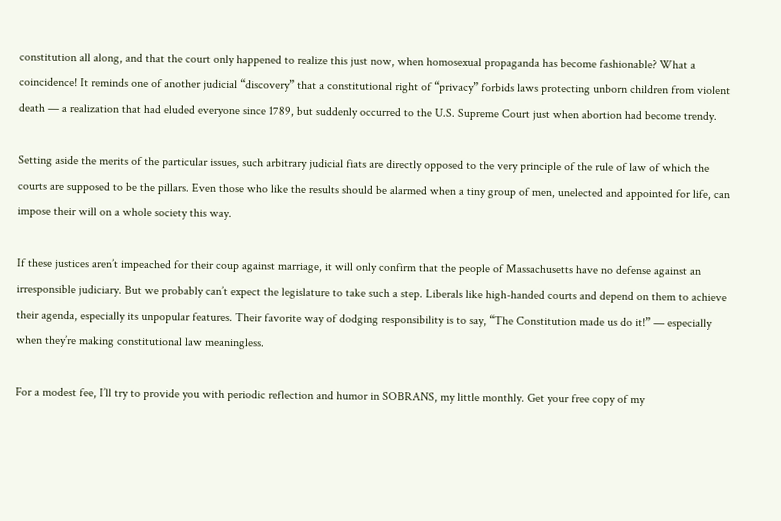constitution all along, and that the court only happened to realize this just now, when homosexual propaganda has become fashionable? What a coincidence! It reminds one of another judicial “discovery” that a constitutional right of “privacy” forbids laws protecting unborn children from violent death — a realization that had eluded everyone since 1789, but suddenly occurred to the U.S. Supreme Court just when abortion had become trendy.

Setting aside the merits of the particular issues, such arbitrary judicial fiats are directly opposed to the very principle of the rule of law of which the courts are supposed to be the pillars. Even those who like the results should be alarmed when a tiny group of men, unelected and appointed for life, can impose their will on a whole society this way.

If these justices aren’t impeached for their coup against marriage, it will only confirm that the people of Massachusetts have no defense against an irresponsible judiciary. But we probably can’t expect the legislature to take such a step. Liberals like high-handed courts and depend on them to achieve their agenda, especially its unpopular features. Their favorite way of dodging responsibility is to say, “The Constitution made us do it!” — especially when they’re making constitutional law meaningless.

For a modest fee, I’ll try to provide you with periodic reflection and humor in SOBRANS, my little monthly. Get your free copy of my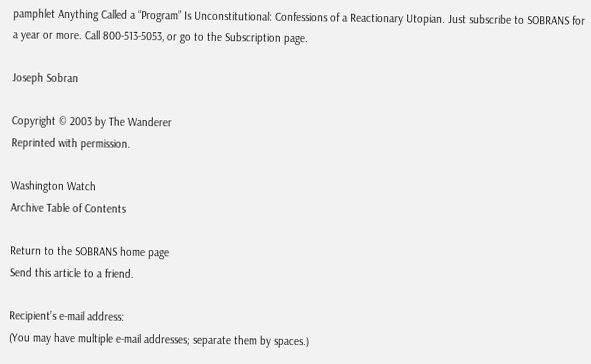pamphlet Anything Called a “Program” Is Unconstitutional: Confessions of a Reactionary Utopian. Just subscribe to SOBRANS for a year or more. Call 800-513-5053, or go to the Subscription page.

Joseph Sobran

Copyright © 2003 by The Wanderer
Reprinted with permission.

Washington Watch
Archive Table of Contents

Return to the SOBRANS home page
Send this article to a friend.

Recipient’s e-mail address:
(You may have multiple e-mail addresses; separate them by spaces.)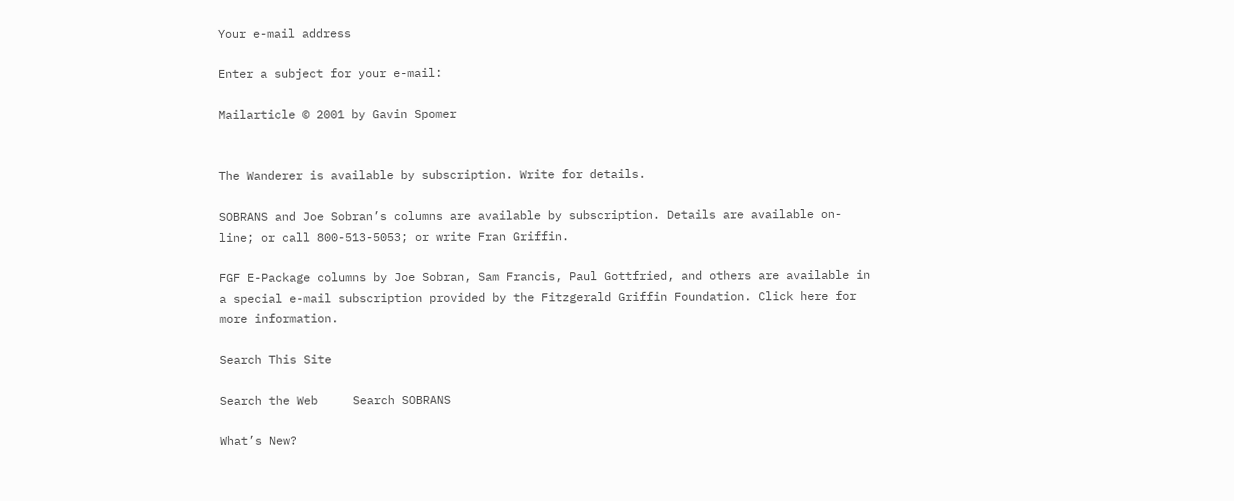Your e-mail address

Enter a subject for your e-mail:

Mailarticle © 2001 by Gavin Spomer


The Wanderer is available by subscription. Write for details.

SOBRANS and Joe Sobran’s columns are available by subscription. Details are available on-line; or call 800-513-5053; or write Fran Griffin.

FGF E-Package columns by Joe Sobran, Sam Francis, Paul Gottfried, and others are available in a special e-mail subscription provided by the Fitzgerald Griffin Foundation. Click here for more information.

Search This Site

Search the Web     Search SOBRANS

What’s New?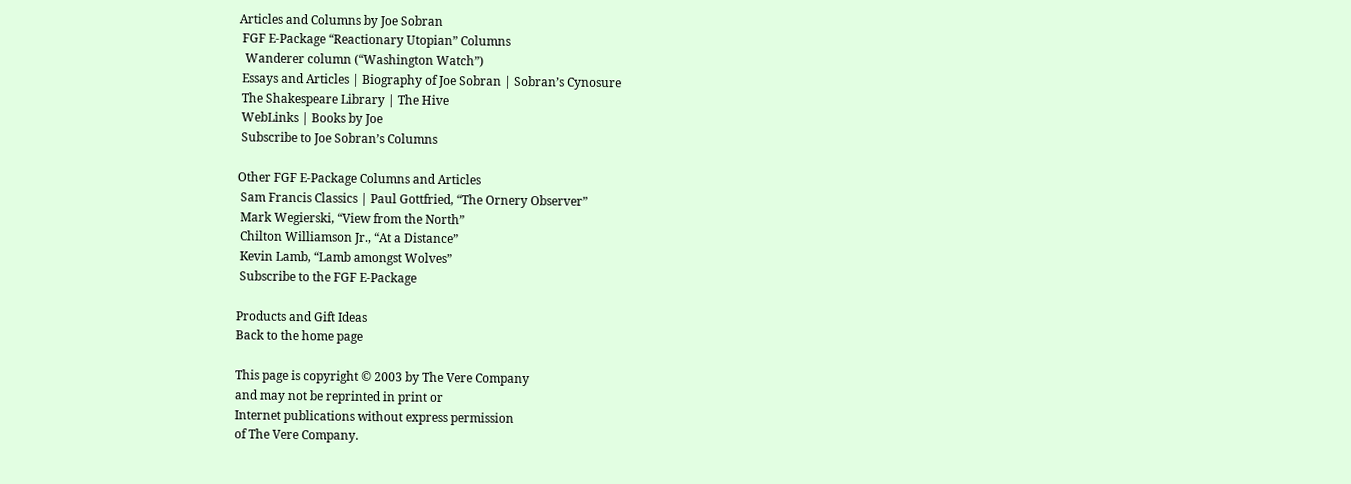Articles and Columns by Joe Sobran
 FGF E-Package “Reactionary Utopian” Columns
  Wanderer column (“Washington Watch”)
 Essays and Articles | Biography of Joe Sobran | Sobran’s Cynosure
 The Shakespeare Library | The Hive
 WebLinks | Books by Joe
 Subscribe to Joe Sobran’s Columns

Other FGF E-Package Columns and Articles
 Sam Francis Classics | Paul Gottfried, “The Ornery Observer”
 Mark Wegierski, “View from the North”
 Chilton Williamson Jr., “At a Distance”
 Kevin Lamb, “Lamb amongst Wolves”
 Subscribe to the FGF E-Package

Products and Gift Ideas
Back to the home page

This page is copyright © 2003 by The Vere Company
and may not be reprinted in print or
Internet publications without express permission
of The Vere Company.